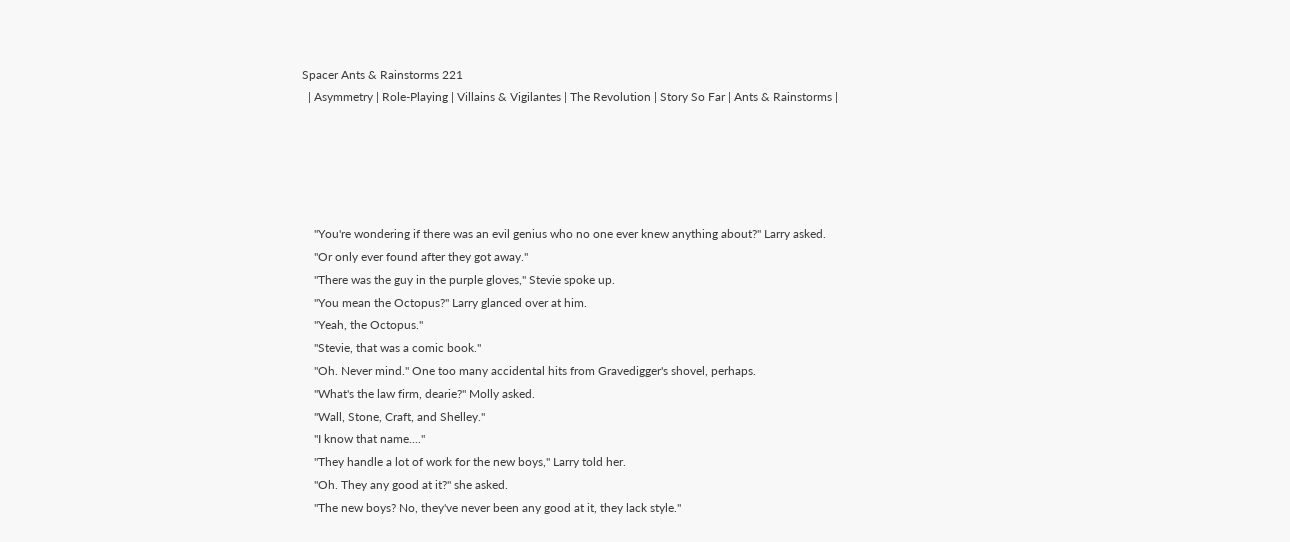Spacer Ants & Rainstorms 221
  | Asymmetry | Role-Playing | Villains & Vigilantes | The Revolution | Story So Far | Ants & Rainstorms |





    "You're wondering if there was an evil genius who no one ever knew anything about?" Larry asked.
    "Or only ever found after they got away."
    "There was the guy in the purple gloves," Stevie spoke up.
    "You mean the Octopus?" Larry glanced over at him.
    "Yeah, the Octopus."
    "Stevie, that was a comic book."
    "Oh. Never mind." One too many accidental hits from Gravedigger's shovel, perhaps.
    "What's the law firm, dearie?" Molly asked.
    "Wall, Stone, Craft, and Shelley."
    "I know that name...."
    "They handle a lot of work for the new boys," Larry told her.
    "Oh. They any good at it?" she asked.
    "The new boys? No, they've never been any good at it, they lack style."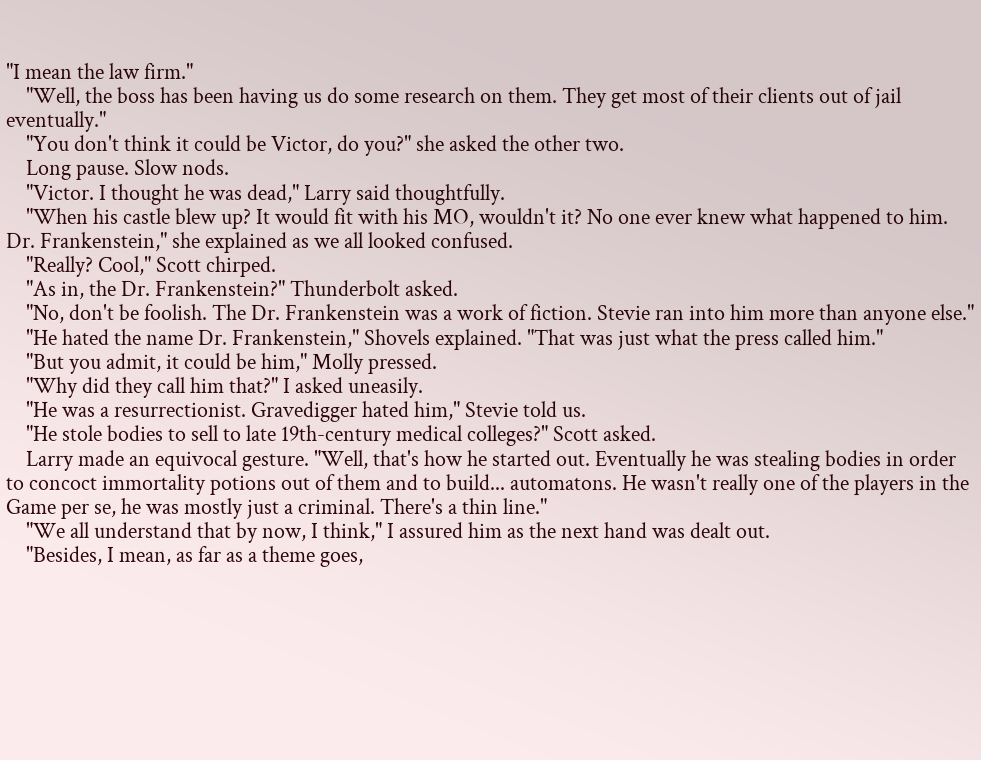"I mean the law firm."
    "Well, the boss has been having us do some research on them. They get most of their clients out of jail eventually."
    "You don't think it could be Victor, do you?" she asked the other two.
    Long pause. Slow nods.
    "Victor. I thought he was dead," Larry said thoughtfully.
    "When his castle blew up? It would fit with his MO, wouldn't it? No one ever knew what happened to him. Dr. Frankenstein," she explained as we all looked confused.
    "Really? Cool," Scott chirped.
    "As in, the Dr. Frankenstein?" Thunderbolt asked.
    "No, don't be foolish. The Dr. Frankenstein was a work of fiction. Stevie ran into him more than anyone else."
    "He hated the name Dr. Frankenstein," Shovels explained. "That was just what the press called him."
    "But you admit, it could be him," Molly pressed.
    "Why did they call him that?" I asked uneasily.
    "He was a resurrectionist. Gravedigger hated him," Stevie told us.
    "He stole bodies to sell to late 19th-century medical colleges?" Scott asked.
    Larry made an equivocal gesture. "Well, that's how he started out. Eventually he was stealing bodies in order to concoct immortality potions out of them and to build... automatons. He wasn't really one of the players in the Game per se, he was mostly just a criminal. There's a thin line."
    "We all understand that by now, I think," I assured him as the next hand was dealt out.
    "Besides, I mean, as far as a theme goes,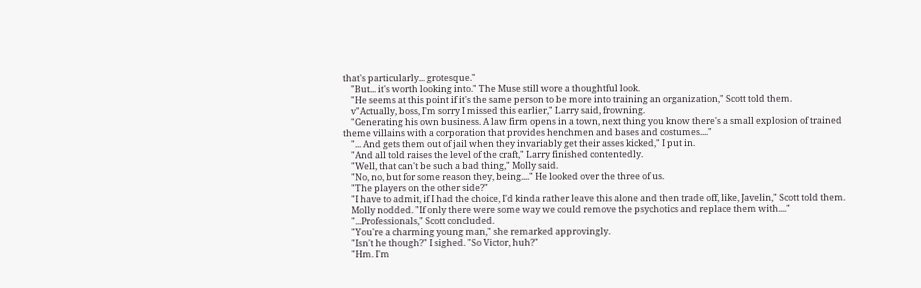that's particularly... grotesque."
    "But... it's worth looking into." The Muse still wore a thoughtful look.
    "He seems at this point if it's the same person to be more into training an organization," Scott told them.
    v"Actually, boss, I'm sorry I missed this earlier," Larry said, frowning.
    "Generating his own business. A law firm opens in a town, next thing you know there's a small explosion of trained theme villains with a corporation that provides henchmen and bases and costumes...."
    "... And gets them out of jail when they invariably get their asses kicked," I put in.
    "And all told raises the level of the craft," Larry finished contentedly.
    "Well, that can't be such a bad thing," Molly said.
    "No, no, but for some reason they, being...." He looked over the three of us.
    "The players on the other side?"
    "I have to admit, if I had the choice, I'd kinda rather leave this alone and then trade off, like, Javelin," Scott told them.
    Molly nodded. "If only there were some way we could remove the psychotics and replace them with...."
    "...Professionals," Scott concluded.
    "You're a charming young man," she remarked approvingly.
    "Isn't he though?" I sighed. "So Victor, huh?"
    "Hm. I'm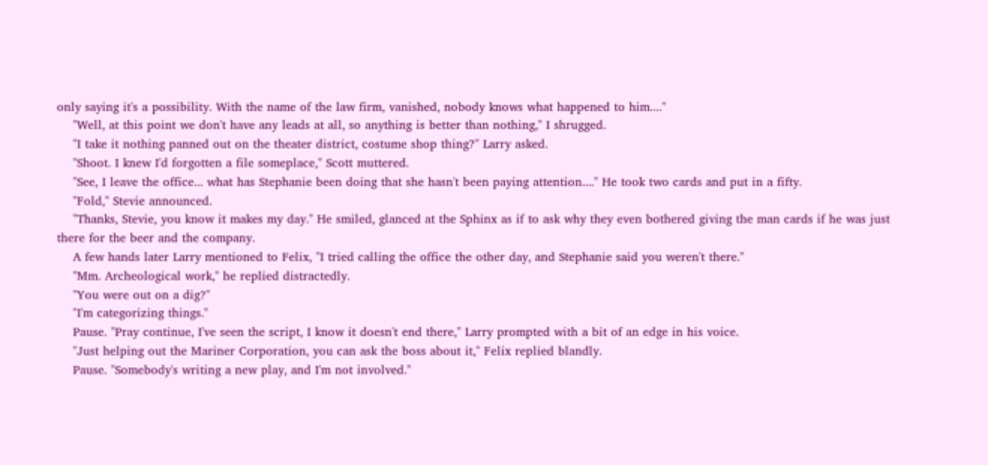only saying it's a possibility. With the name of the law firm, vanished, nobody knows what happened to him...."
    "Well, at this point we don't have any leads at all, so anything is better than nothing," I shrugged.
    "I take it nothing panned out on the theater district, costume shop thing?" Larry asked.
    "Shoot. I knew I'd forgotten a file someplace," Scott muttered.
    "See, I leave the office... what has Stephanie been doing that she hasn't been paying attention...." He took two cards and put in a fifty.
    "Fold," Stevie announced.
    "Thanks, Stevie, you know it makes my day." He smiled, glanced at the Sphinx as if to ask why they even bothered giving the man cards if he was just there for the beer and the company.
    A few hands later Larry mentioned to Felix, "I tried calling the office the other day, and Stephanie said you weren't there."
    "Mm. Archeological work," he replied distractedly.
    "You were out on a dig?"
    "I'm categorizing things."
    Pause. "Pray continue, I've seen the script, I know it doesn't end there," Larry prompted with a bit of an edge in his voice.
    "Just helping out the Mariner Corporation, you can ask the boss about it," Felix replied blandly.
    Pause. "Somebody's writing a new play, and I'm not involved."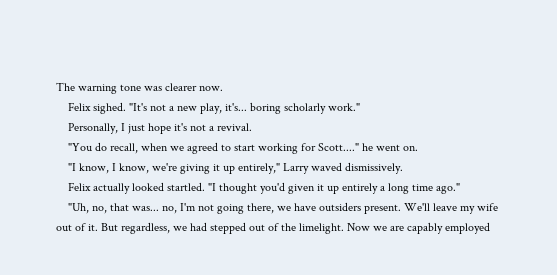The warning tone was clearer now.
    Felix sighed. "It's not a new play, it's... boring scholarly work."
    Personally, I just hope it's not a revival.
    "You do recall, when we agreed to start working for Scott...." he went on.
    "I know, I know, we're giving it up entirely," Larry waved dismissively.
    Felix actually looked startled. "I thought you'd given it up entirely a long time ago."
    "Uh, no, that was... no, I'm not going there, we have outsiders present. We'll leave my wife out of it. But regardless, we had stepped out of the limelight. Now we are capably employed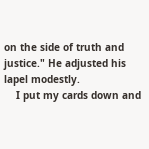on the side of truth and justice." He adjusted his lapel modestly.
    I put my cards down and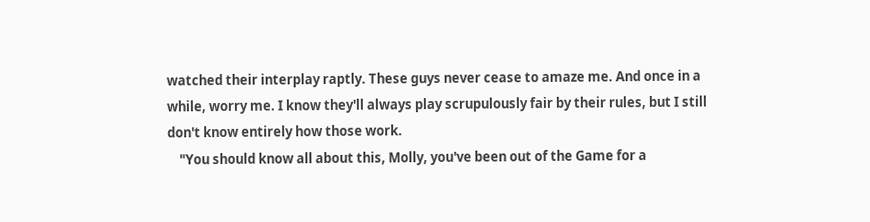watched their interplay raptly. These guys never cease to amaze me. And once in a while, worry me. I know they'll always play scrupulously fair by their rules, but I still don't know entirely how those work.
    "You should know all about this, Molly, you've been out of the Game for a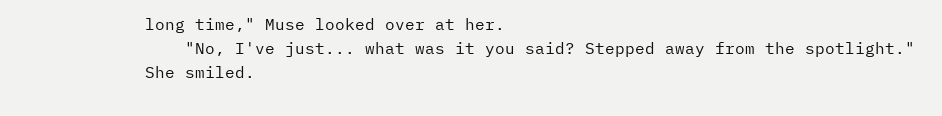long time," Muse looked over at her.
    "No, I've just... what was it you said? Stepped away from the spotlight." She smiled.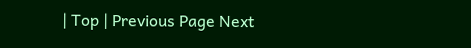| Top | Previous Page Next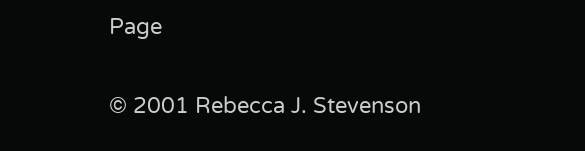Page


© 2001 Rebecca J. Stevenson